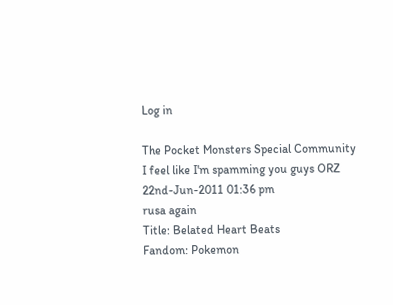Log in

The Pocket Monsters Special Community
I feel like I'm spamming you guys ORZ
22nd-Jun-2011 01:36 pm
rusa again
Title: Belated Heart Beats
Fandom: Pokemon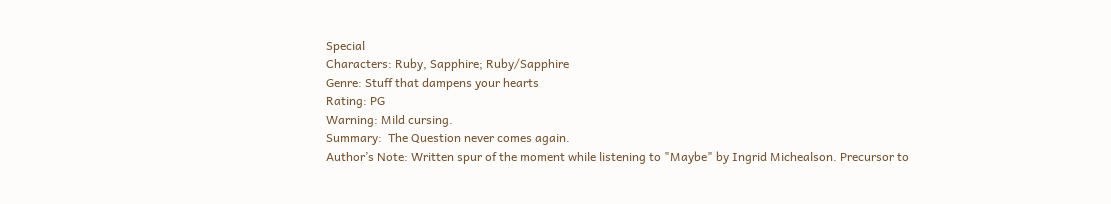Special
Characters: Ruby, Sapphire; Ruby/Sapphire
Genre: Stuff that dampens your hearts
Rating: PG
Warning: Mild cursing.
Summary:  The Question never comes again.
Author’s Note: Written spur of the moment while listening to "Maybe" by Ingrid Michealson. Precursor to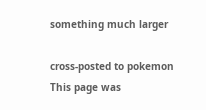something much larger

cross-posted to pokemon
This page was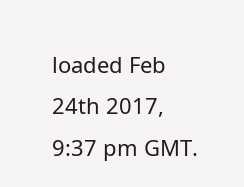loaded Feb 24th 2017, 9:37 pm GMT.